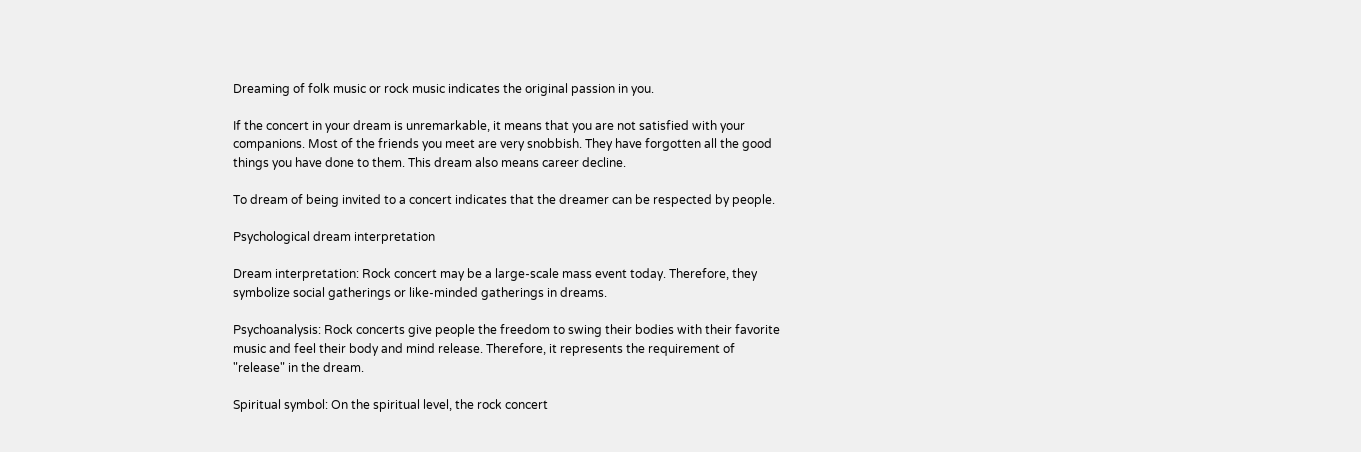Dreaming of folk music or rock music indicates the original passion in you.

If the concert in your dream is unremarkable, it means that you are not satisfied with your companions. Most of the friends you meet are very snobbish. They have forgotten all the good things you have done to them. This dream also means career decline.

To dream of being invited to a concert indicates that the dreamer can be respected by people.

Psychological dream interpretation

Dream interpretation: Rock concert may be a large-scale mass event today. Therefore, they symbolize social gatherings or like-minded gatherings in dreams.

Psychoanalysis: Rock concerts give people the freedom to swing their bodies with their favorite music and feel their body and mind release. Therefore, it represents the requirement of "release" in the dream.

Spiritual symbol: On the spiritual level, the rock concert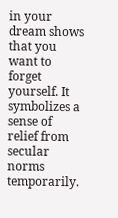in your dream shows that you want to forget yourself. It symbolizes a sense of relief from secular norms temporarily.